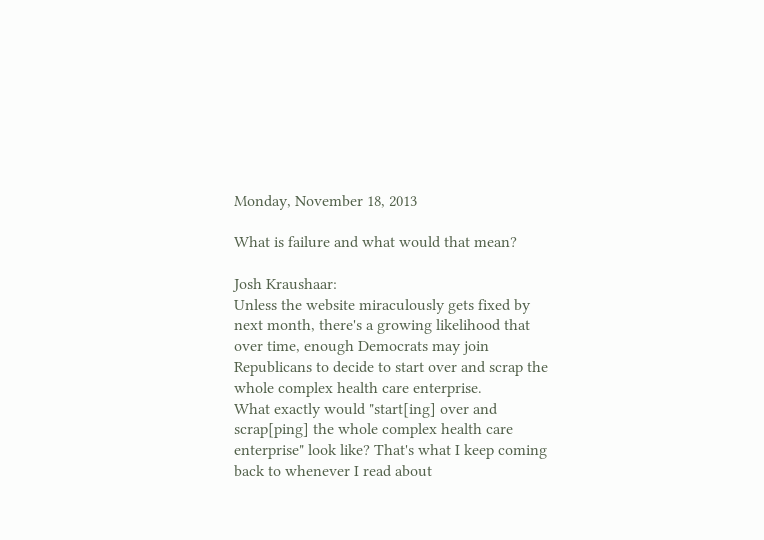Monday, November 18, 2013

What is failure and what would that mean?

Josh Kraushaar:
Unless the website miraculously gets fixed by next month, there's a growing likelihood that over time, enough Democrats may join Republicans to decide to start over and scrap the whole complex health care enterprise.
What exactly would "start[ing] over and scrap[ping] the whole complex health care enterprise" look like? That's what I keep coming back to whenever I read about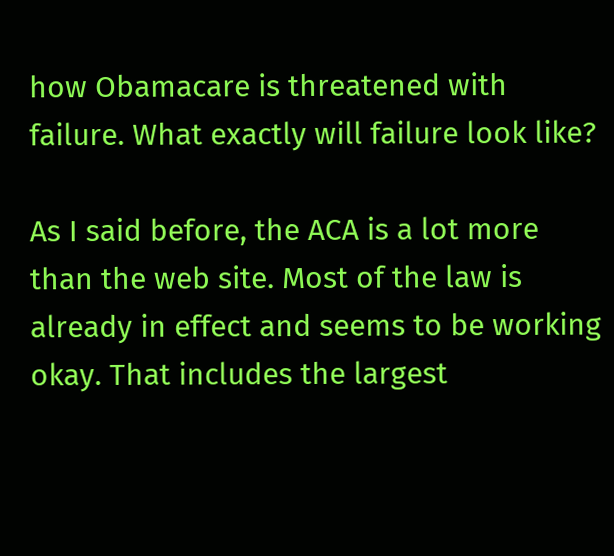how Obamacare is threatened with failure. What exactly will failure look like?

As I said before, the ACA is a lot more than the web site. Most of the law is already in effect and seems to be working okay. That includes the largest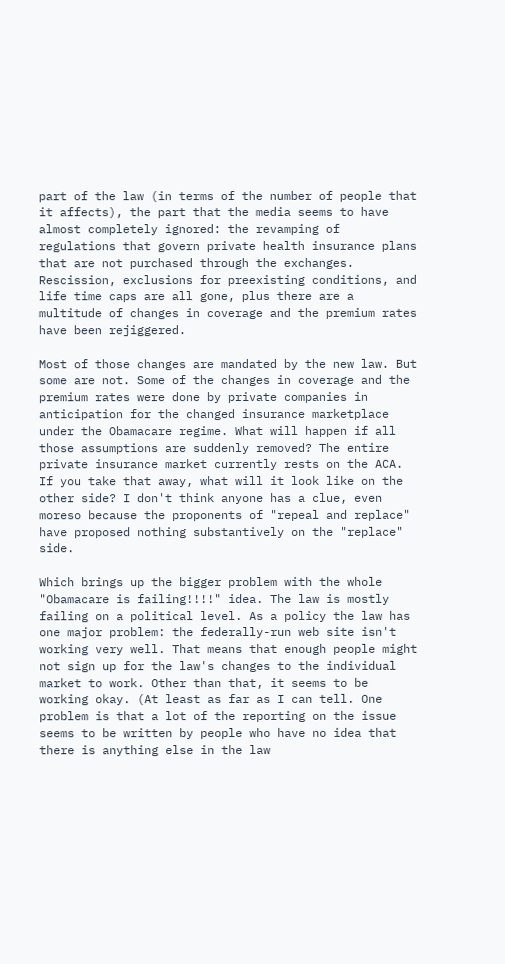part of the law (in terms of the number of people that it affects), the part that the media seems to have almost completely ignored: the revamping of regulations that govern private health insurance plans that are not purchased through the exchanges. Rescission, exclusions for preexisting conditions, and life time caps are all gone, plus there are a multitude of changes in coverage and the premium rates have been rejiggered.

Most of those changes are mandated by the new law. But some are not. Some of the changes in coverage and the premium rates were done by private companies in anticipation for the changed insurance marketplace under the Obamacare regime. What will happen if all those assumptions are suddenly removed? The entire private insurance market currently rests on the ACA. If you take that away, what will it look like on the other side? I don't think anyone has a clue, even moreso because the proponents of "repeal and replace" have proposed nothing substantively on the "replace" side.

Which brings up the bigger problem with the whole "Obamacare is failing!!!!" idea. The law is mostly failing on a political level. As a policy the law has one major problem: the federally-run web site isn't working very well. That means that enough people might not sign up for the law's changes to the individual market to work. Other than that, it seems to be working okay. (At least as far as I can tell. One problem is that a lot of the reporting on the issue seems to be written by people who have no idea that there is anything else in the law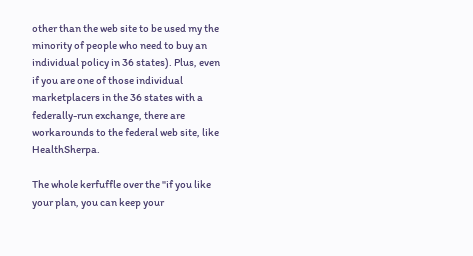other than the web site to be used my the minority of people who need to buy an individual policy in 36 states). Plus, even if you are one of those individual marketplacers in the 36 states with a federally-run exchange, there are workarounds to the federal web site, like HealthSherpa.

The whole kerfuffle over the "if you like your plan, you can keep your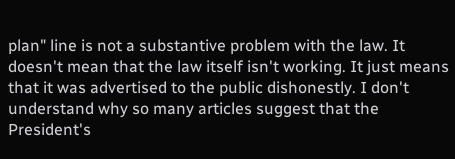plan" line is not a substantive problem with the law. It doesn't mean that the law itself isn't working. It just means that it was advertised to the public dishonestly. I don't understand why so many articles suggest that the President's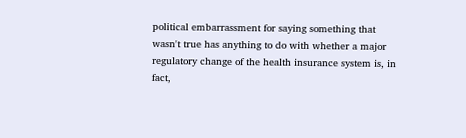political embarrassment for saying something that wasn't true has anything to do with whether a major regulatory change of the health insurance system is, in fact,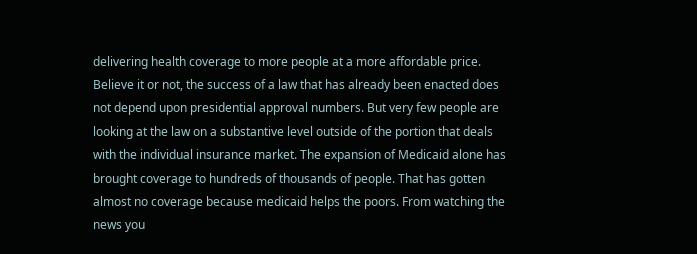delivering health coverage to more people at a more affordable price. Believe it or not, the success of a law that has already been enacted does not depend upon presidential approval numbers. But very few people are looking at the law on a substantive level outside of the portion that deals with the individual insurance market. The expansion of Medicaid alone has brought coverage to hundreds of thousands of people. That has gotten almost no coverage because medicaid helps the poors. From watching the news you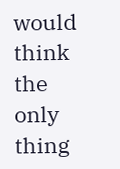would think the only thing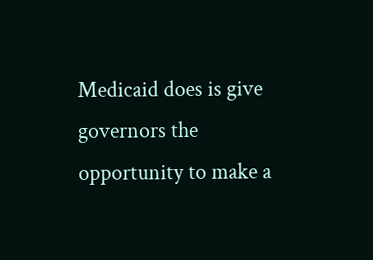Medicaid does is give governors the opportunity to make a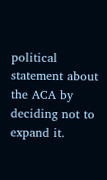political statement about the ACA by deciding not to expand it.